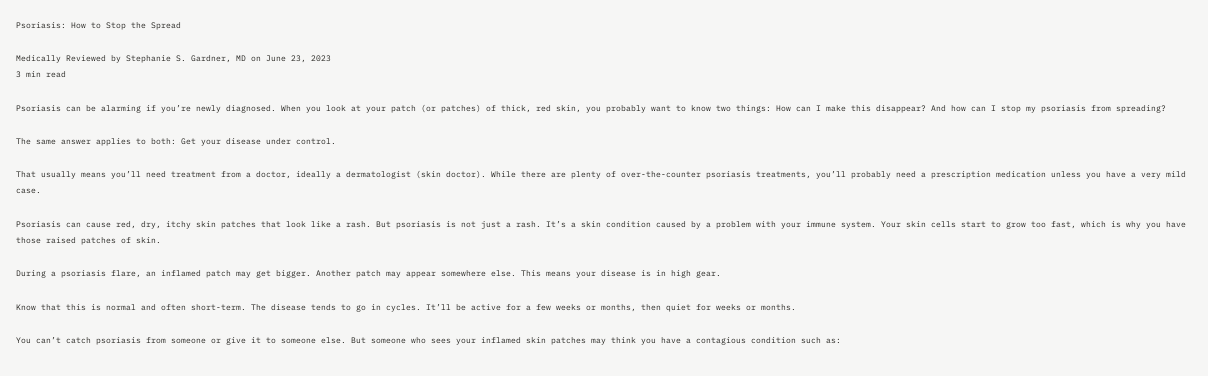Psoriasis: How to Stop the Spread

Medically Reviewed by Stephanie S. Gardner, MD on June 23, 2023
3 min read

Psoriasis can be alarming if you’re newly diagnosed. When you look at your patch (or patches) of thick, red skin, you probably want to know two things: How can I make this disappear? And how can I stop my psoriasis from spreading?

The same answer applies to both: Get your disease under control.

That usually means you’ll need treatment from a doctor, ideally a dermatologist (skin doctor). While there are plenty of over-the-counter psoriasis treatments, you’ll probably need a prescription medication unless you have a very mild case.

Psoriasis can cause red, dry, itchy skin patches that look like a rash. But psoriasis is not just a rash. It’s a skin condition caused by a problem with your immune system. Your skin cells start to grow too fast, which is why you have those raised patches of skin.

During a psoriasis flare, an inflamed patch may get bigger. Another patch may appear somewhere else. This means your disease is in high gear.

Know that this is normal and often short-term. The disease tends to go in cycles. It’ll be active for a few weeks or months, then quiet for weeks or months.

You can’t catch psoriasis from someone or give it to someone else. But someone who sees your inflamed skin patches may think you have a contagious condition such as: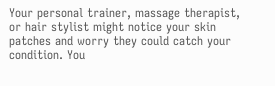Your personal trainer, massage therapist, or hair stylist might notice your skin patches and worry they could catch your condition. You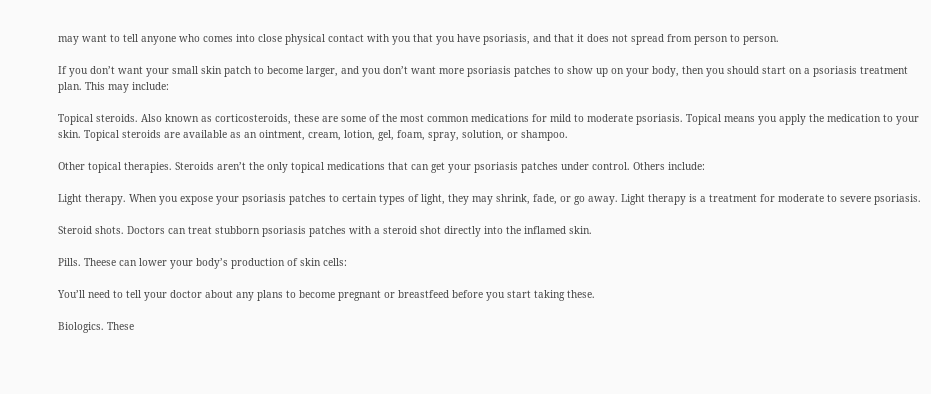may want to tell anyone who comes into close physical contact with you that you have psoriasis, and that it does not spread from person to person.

If you don’t want your small skin patch to become larger, and you don’t want more psoriasis patches to show up on your body, then you should start on a psoriasis treatment plan. This may include:

Topical steroids. Also known as corticosteroids, these are some of the most common medications for mild to moderate psoriasis. Topical means you apply the medication to your skin. Topical steroids are available as an ointment, cream, lotion, gel, foam, spray, solution, or shampoo.

Other topical therapies. Steroids aren’t the only topical medications that can get your psoriasis patches under control. Others include:

Light therapy. When you expose your psoriasis patches to certain types of light, they may shrink, fade, or go away. Light therapy is a treatment for moderate to severe psoriasis.

Steroid shots. Doctors can treat stubborn psoriasis patches with a steroid shot directly into the inflamed skin.

Pills. Theese can lower your body’s production of skin cells:

You’ll need to tell your doctor about any plans to become pregnant or breastfeed before you start taking these.

Biologics. These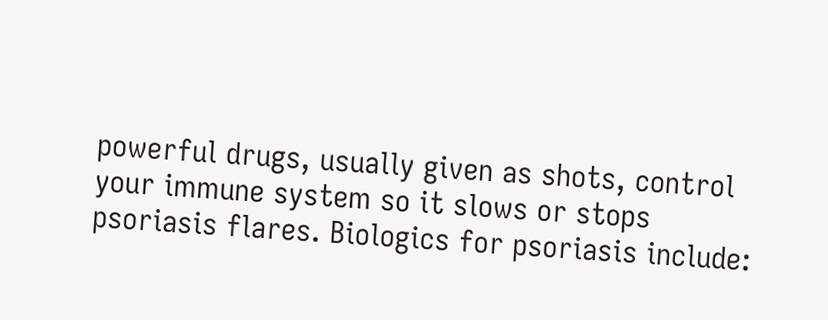powerful drugs, usually given as shots, control your immune system so it slows or stops psoriasis flares. Biologics for psoriasis include: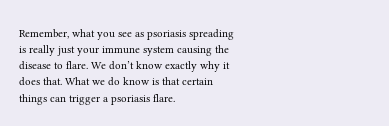Remember, what you see as psoriasis spreading is really just your immune system causing the disease to flare. We don’t know exactly why it does that. What we do know is that certain things can trigger a psoriasis flare.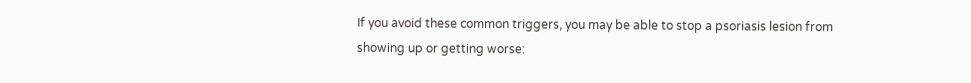If you avoid these common triggers, you may be able to stop a psoriasis lesion from showing up or getting worse: